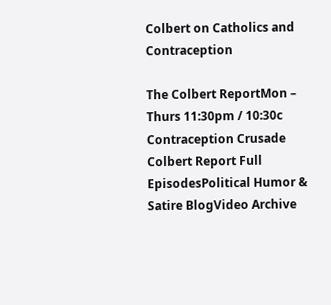Colbert on Catholics and Contraception

The Colbert ReportMon – Thurs 11:30pm / 10:30c
Contraception Crusade
Colbert Report Full EpisodesPolitical Humor & Satire BlogVideo Archive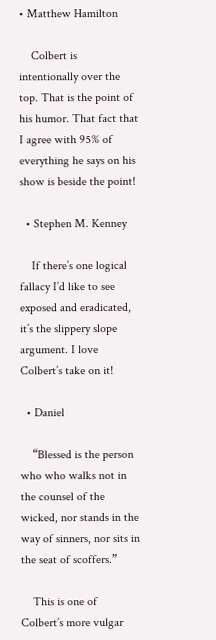• Matthew Hamilton

    Colbert is intentionally over the top. That is the point of his humor. That fact that I agree with 95% of everything he says on his show is beside the point!

  • Stephen M. Kenney

    If there’s one logical fallacy I’d like to see exposed and eradicated, it’s the slippery slope argument. I love Colbert’s take on it!

  • Daniel

    “Blessed is the person who who walks not in the counsel of the wicked, nor stands in the way of sinners, nor sits in the seat of scoffers.”

    This is one of Colbert’s more vulgar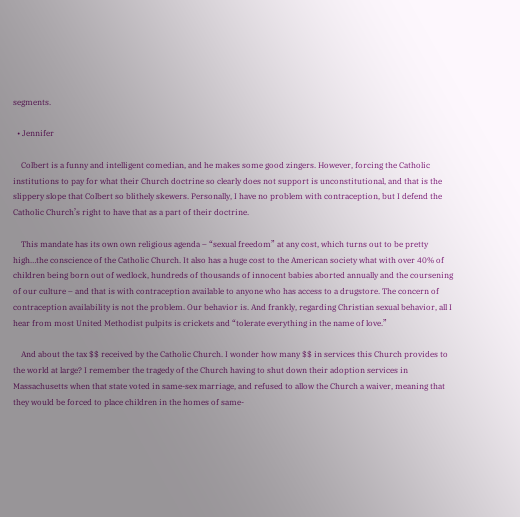segments.

  • Jennifer

    Colbert is a funny and intelligent comedian, and he makes some good zingers. However, forcing the Catholic institutions to pay for what their Church doctrine so clearly does not support is unconstitutional, and that is the slippery slope that Colbert so blithely skewers. Personally, I have no problem with contraception, but I defend the Catholic Church’s right to have that as a part of their doctrine.

    This mandate has its own own religious agenda – “sexual freedom” at any cost, which turns out to be pretty high…the conscience of the Catholic Church. It also has a huge cost to the American society what with over 40% of children being born out of wedlock, hundreds of thousands of innocent babies aborted annually and the coursening of our culture – and that is with contraception available to anyone who has access to a drugstore. The concern of contraception availability is not the problem. Our behavior is. And frankly, regarding Christian sexual behavior, all I hear from most United Methodist pulpits is crickets and “tolerate everything in the name of love.”

    And about the tax $$ received by the Catholic Church. I wonder how many $$ in services this Church provides to the world at large? I remember the tragedy of the Church having to shut down their adoption services in Massachusetts when that state voted in same-sex marriage, and refused to allow the Church a waiver, meaning that they would be forced to place children in the homes of same-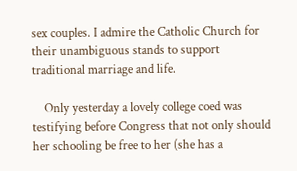sex couples. I admire the Catholic Church for their unambiguous stands to support traditional marriage and life.

    Only yesterday a lovely college coed was testifying before Congress that not only should her schooling be free to her (she has a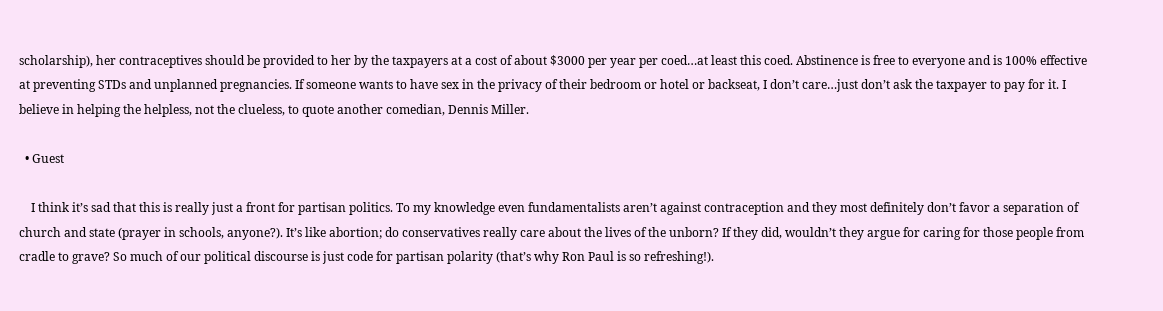scholarship), her contraceptives should be provided to her by the taxpayers at a cost of about $3000 per year per coed…at least this coed. Abstinence is free to everyone and is 100% effective at preventing STDs and unplanned pregnancies. If someone wants to have sex in the privacy of their bedroom or hotel or backseat, I don’t care…just don’t ask the taxpayer to pay for it. I believe in helping the helpless, not the clueless, to quote another comedian, Dennis Miller.

  • Guest

    I think it’s sad that this is really just a front for partisan politics. To my knowledge even fundamentalists aren’t against contraception and they most definitely don’t favor a separation of church and state (prayer in schools, anyone?). It’s like abortion; do conservatives really care about the lives of the unborn? If they did, wouldn’t they argue for caring for those people from cradle to grave? So much of our political discourse is just code for partisan polarity (that’s why Ron Paul is so refreshing!).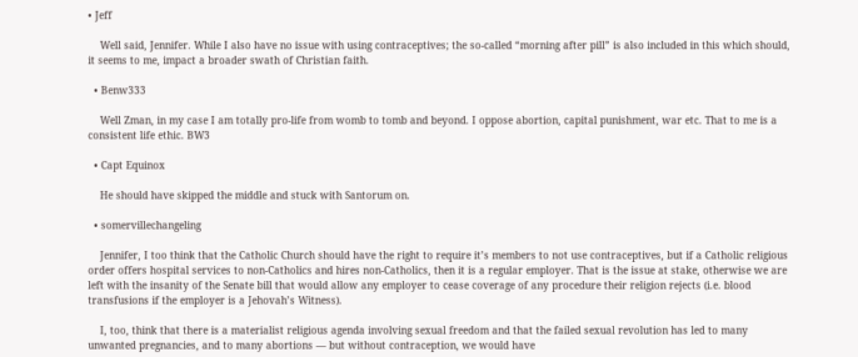• Jeff

    Well said, Jennifer. While I also have no issue with using contraceptives; the so-called “morning after pill” is also included in this which should, it seems to me, impact a broader swath of Christian faith.

  • Benw333

    Well Zman, in my case I am totally pro-life from womb to tomb and beyond. I oppose abortion, capital punishment, war etc. That to me is a consistent life ethic. BW3

  • Capt Equinox

    He should have skipped the middle and stuck with Santorum on.

  • somervillechangeling

    Jennifer, I too think that the Catholic Church should have the right to require it’s members to not use contraceptives, but if a Catholic religious order offers hospital services to non-Catholics and hires non-Catholics, then it is a regular employer. That is the issue at stake, otherwise we are left with the insanity of the Senate bill that would allow any employer to cease coverage of any procedure their religion rejects (i.e. blood transfusions if the employer is a Jehovah’s Witness).

    I, too, think that there is a materialist religious agenda involving sexual freedom and that the failed sexual revolution has led to many unwanted pregnancies, and to many abortions — but without contraception, we would have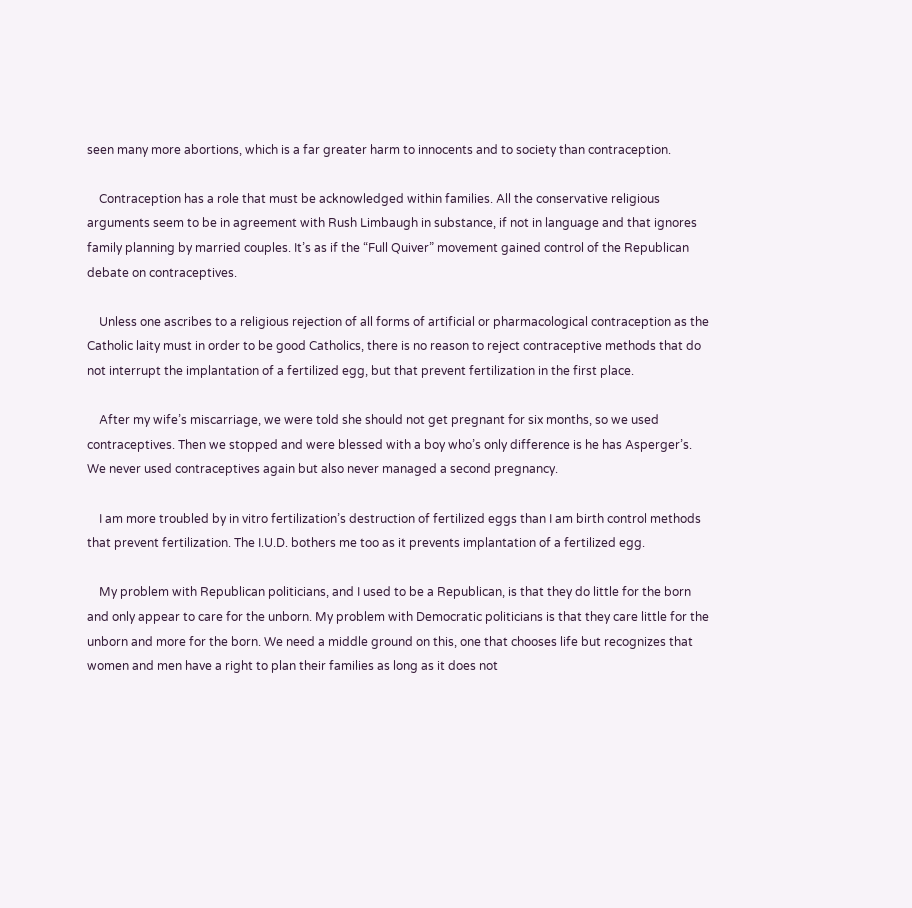seen many more abortions, which is a far greater harm to innocents and to society than contraception.

    Contraception has a role that must be acknowledged within families. All the conservative religious arguments seem to be in agreement with Rush Limbaugh in substance, if not in language and that ignores family planning by married couples. It’s as if the “Full Quiver” movement gained control of the Republican debate on contraceptives.

    Unless one ascribes to a religious rejection of all forms of artificial or pharmacological contraception as the Catholic laity must in order to be good Catholics, there is no reason to reject contraceptive methods that do not interrupt the implantation of a fertilized egg, but that prevent fertilization in the first place.

    After my wife’s miscarriage, we were told she should not get pregnant for six months, so we used contraceptives. Then we stopped and were blessed with a boy who’s only difference is he has Asperger’s. We never used contraceptives again but also never managed a second pregnancy.

    I am more troubled by in vitro fertilization’s destruction of fertilized eggs than I am birth control methods that prevent fertilization. The I.U.D. bothers me too as it prevents implantation of a fertilized egg.

    My problem with Republican politicians, and I used to be a Republican, is that they do little for the born and only appear to care for the unborn. My problem with Democratic politicians is that they care little for the unborn and more for the born. We need a middle ground on this, one that chooses life but recognizes that women and men have a right to plan their families as long as it does not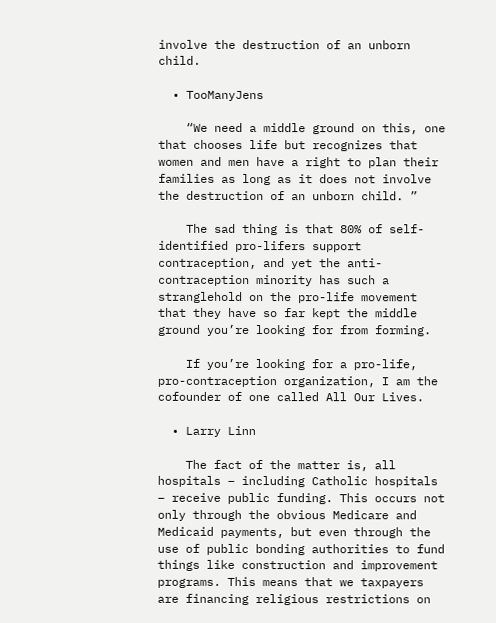involve the destruction of an unborn child.

  • TooManyJens

    “We need a middle ground on this, one that chooses life but recognizes that women and men have a right to plan their families as long as it does not involve the destruction of an unborn child. ”

    The sad thing is that 80% of self-identified pro-lifers support contraception, and yet the anti-contraception minority has such a stranglehold on the pro-life movement that they have so far kept the middle ground you’re looking for from forming.

    If you’re looking for a pro-life, pro-contraception organization, I am the cofounder of one called All Our Lives.

  • Larry Linn

    The fact of the matter is, all hospitals – including Catholic hospitals – receive public funding. This occurs not only through the obvious Medicare and Medicaid payments, but even through the use of public bonding authorities to fund things like construction and improvement programs. This means that we taxpayers are financing religious restrictions on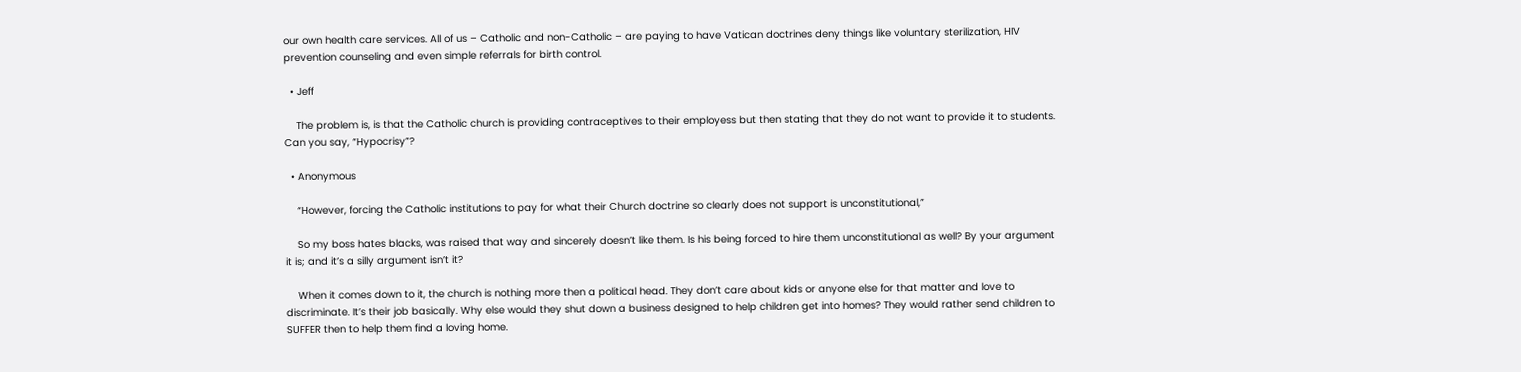our own health care services. All of us – Catholic and non-Catholic – are paying to have Vatican doctrines deny things like voluntary sterilization, HIV prevention counseling and even simple referrals for birth control.

  • Jeff

    The problem is, is that the Catholic church is providing contraceptives to their employess but then stating that they do not want to provide it to students. Can you say, “Hypocrisy”?

  • Anonymous

    “However, forcing the Catholic institutions to pay for what their Church doctrine so clearly does not support is unconstitutional,”

    So my boss hates blacks, was raised that way and sincerely doesn’t like them. Is his being forced to hire them unconstitutional as well? By your argument it is; and it’s a silly argument isn’t it?

    When it comes down to it, the church is nothing more then a political head. They don’t care about kids or anyone else for that matter and love to discriminate. It’s their job basically. Why else would they shut down a business designed to help children get into homes? They would rather send children to SUFFER then to help them find a loving home.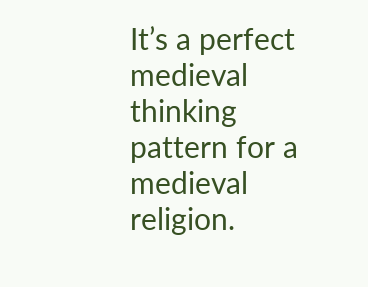It’s a perfect medieval thinking pattern for a medieval religion.